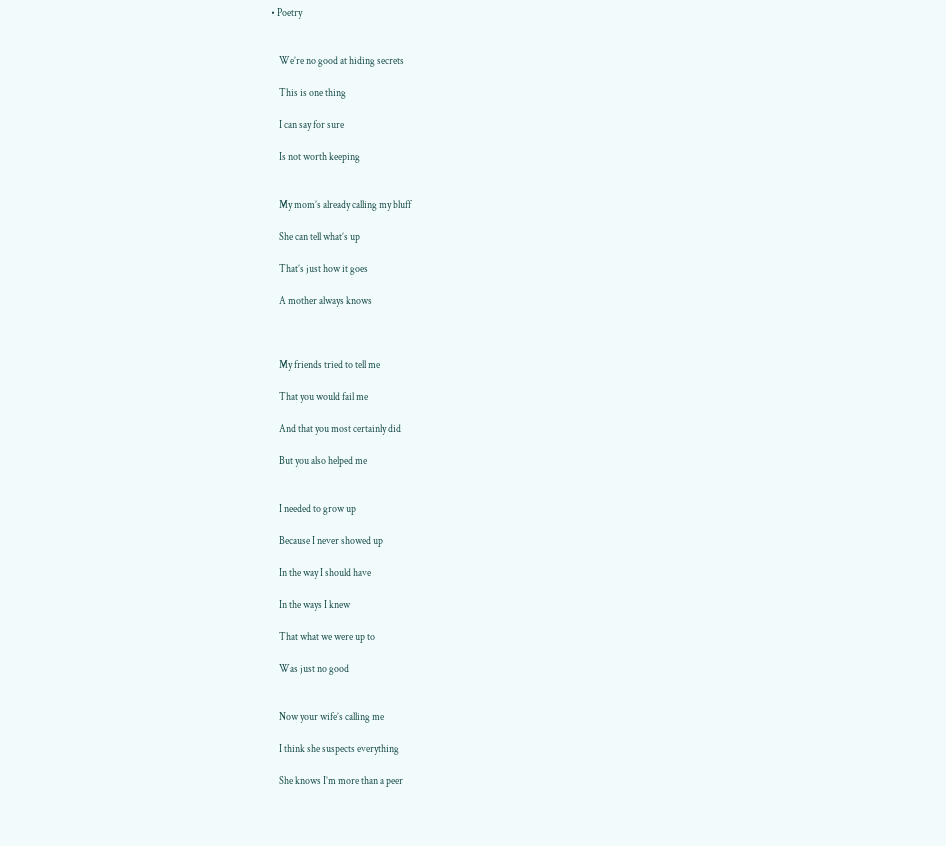• Poetry


    We’re no good at hiding secrets

    This is one thing

    I can say for sure

    Is not worth keeping


    My mom’s already calling my bluff

    She can tell what’s up

    That’s just how it goes

    A mother always knows



    My friends tried to tell me

    That you would fail me

    And that you most certainly did

    But you also helped me


    I needed to grow up

    Because I never showed up

    In the way I should have

    In the ways I knew

    That what we were up to

    Was just no good


    Now your wife’s calling me

    I think she suspects everything

    She knows I’m more than a peer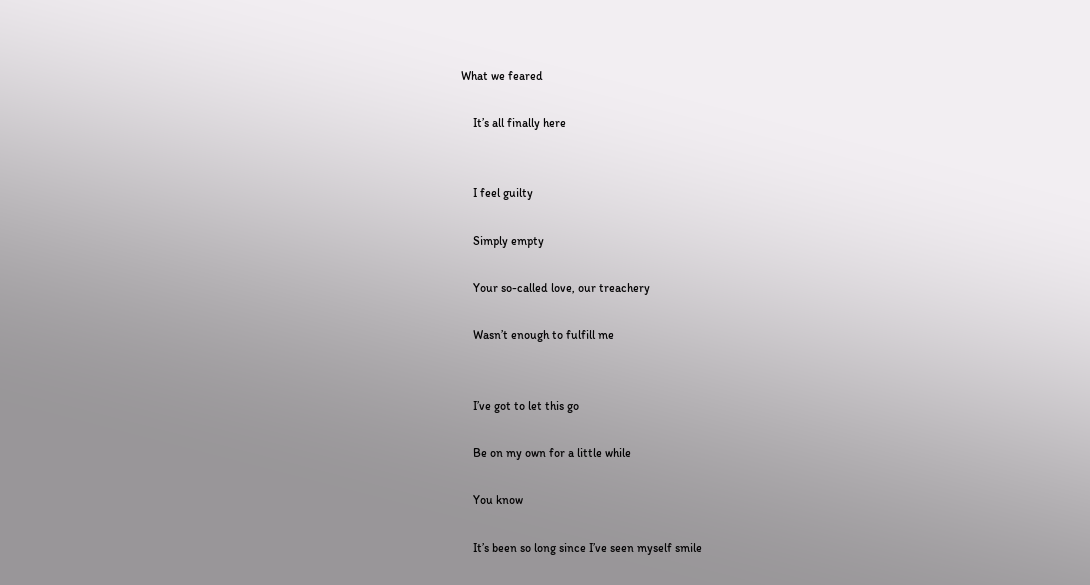What we feared

    It’s all finally here


    I feel guilty

    Simply empty

    Your so-called love, our treachery

    Wasn’t enough to fulfill me


    I’ve got to let this go

    Be on my own for a little while

    You know

    It’s been so long since I’ve seen myself smile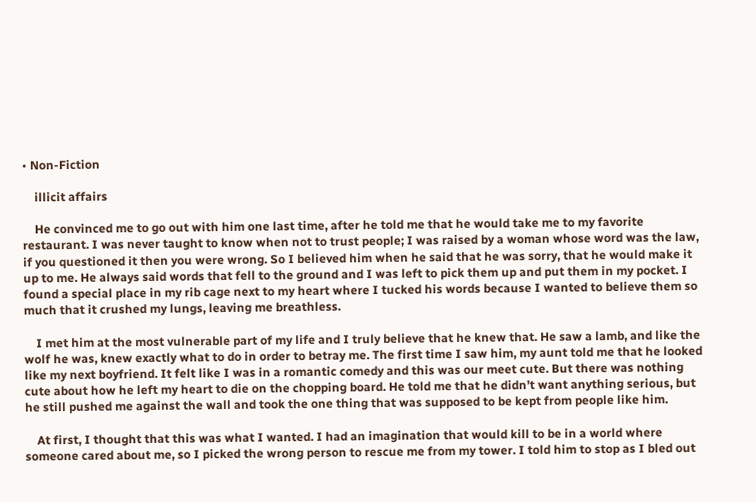• Non-Fiction

    illicit affairs

    He convinced me to go out with him one last time, after he told me that he would take me to my favorite restaurant. I was never taught to know when not to trust people; I was raised by a woman whose word was the law, if you questioned it then you were wrong. So I believed him when he said that he was sorry, that he would make it up to me. He always said words that fell to the ground and I was left to pick them up and put them in my pocket. I found a special place in my rib cage next to my heart where I tucked his words because I wanted to believe them so much that it crushed my lungs, leaving me breathless.

    I met him at the most vulnerable part of my life and I truly believe that he knew that. He saw a lamb, and like the wolf he was, knew exactly what to do in order to betray me. The first time I saw him, my aunt told me that he looked like my next boyfriend. It felt like I was in a romantic comedy and this was our meet cute. But there was nothing cute about how he left my heart to die on the chopping board. He told me that he didn’t want anything serious, but he still pushed me against the wall and took the one thing that was supposed to be kept from people like him.

    At first, I thought that this was what I wanted. I had an imagination that would kill to be in a world where someone cared about me, so I picked the wrong person to rescue me from my tower. I told him to stop as I bled out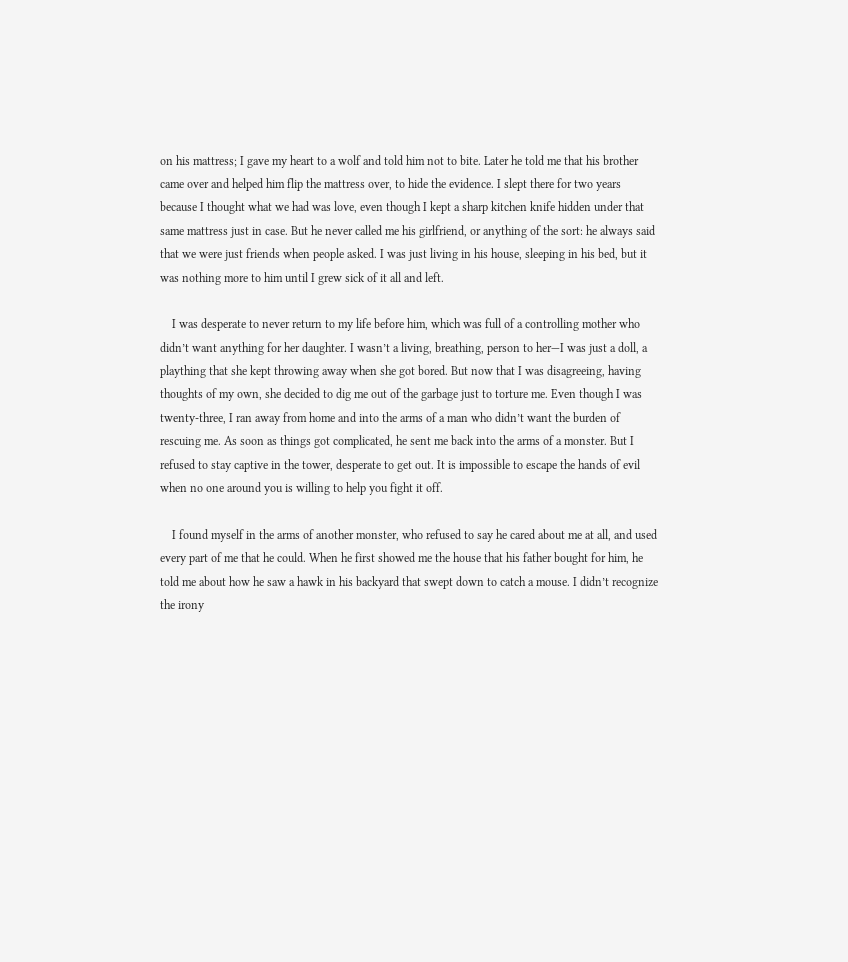on his mattress; I gave my heart to a wolf and told him not to bite. Later he told me that his brother came over and helped him flip the mattress over, to hide the evidence. I slept there for two years because I thought what we had was love, even though I kept a sharp kitchen knife hidden under that same mattress just in case. But he never called me his girlfriend, or anything of the sort: he always said that we were just friends when people asked. I was just living in his house, sleeping in his bed, but it was nothing more to him until I grew sick of it all and left.

    I was desperate to never return to my life before him, which was full of a controlling mother who didn’t want anything for her daughter. I wasn’t a living, breathing, person to her—I was just a doll, a plaything that she kept throwing away when she got bored. But now that I was disagreeing, having thoughts of my own, she decided to dig me out of the garbage just to torture me. Even though I was twenty-three, I ran away from home and into the arms of a man who didn’t want the burden of rescuing me. As soon as things got complicated, he sent me back into the arms of a monster. But I refused to stay captive in the tower, desperate to get out. It is impossible to escape the hands of evil when no one around you is willing to help you fight it off.

    I found myself in the arms of another monster, who refused to say he cared about me at all, and used every part of me that he could. When he first showed me the house that his father bought for him, he told me about how he saw a hawk in his backyard that swept down to catch a mouse. I didn’t recognize the irony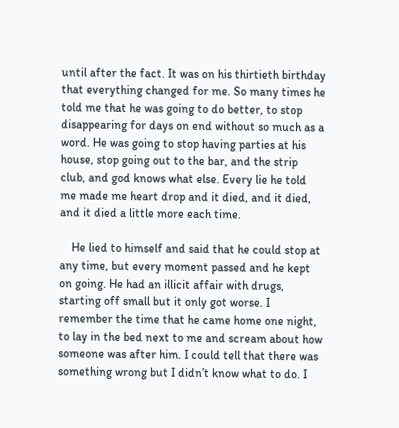until after the fact. It was on his thirtieth birthday that everything changed for me. So many times he told me that he was going to do better, to stop disappearing for days on end without so much as a word. He was going to stop having parties at his house, stop going out to the bar, and the strip club, and god knows what else. Every lie he told me made me heart drop and it died, and it died, and it died a little more each time.

    He lied to himself and said that he could stop at any time, but every moment passed and he kept on going. He had an illicit affair with drugs, starting off small but it only got worse. I remember the time that he came home one night, to lay in the bed next to me and scream about how someone was after him. I could tell that there was something wrong but I didn’t know what to do. I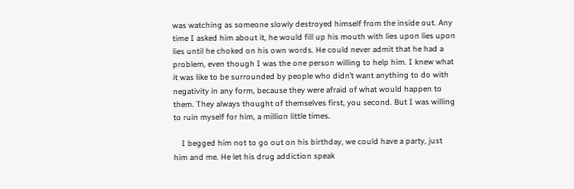was watching as someone slowly destroyed himself from the inside out. Any time I asked him about it, he would fill up his mouth with lies upon lies upon lies until he choked on his own words. He could never admit that he had a problem, even though I was the one person willing to help him. I knew what it was like to be surrounded by people who didn’t want anything to do with negativity in any form, because they were afraid of what would happen to them. They always thought of themselves first, you second. But I was willing to ruin myself for him, a million little times.

    I begged him not to go out on his birthday, we could have a party, just him and me. He let his drug addiction speak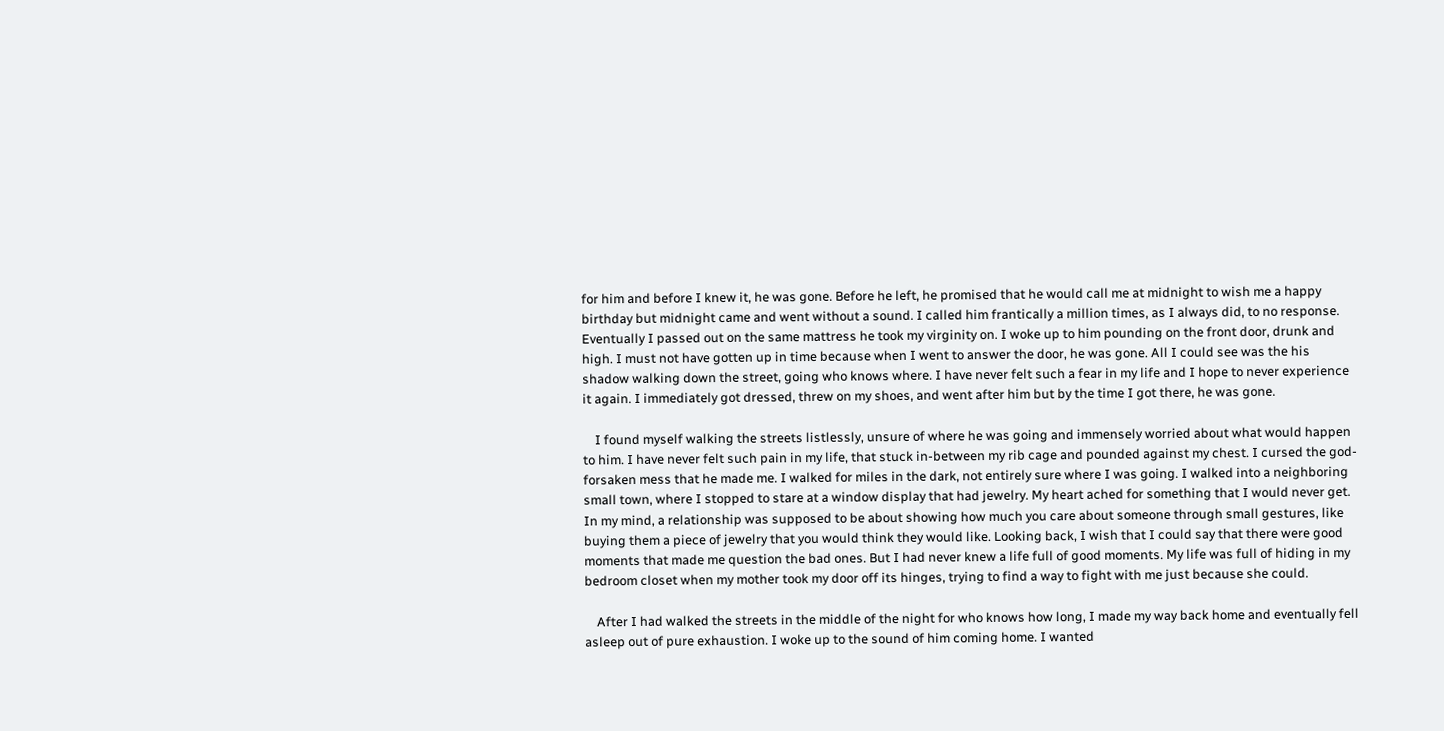for him and before I knew it, he was gone. Before he left, he promised that he would call me at midnight to wish me a happy birthday but midnight came and went without a sound. I called him frantically a million times, as I always did, to no response. Eventually I passed out on the same mattress he took my virginity on. I woke up to him pounding on the front door, drunk and high. I must not have gotten up in time because when I went to answer the door, he was gone. All I could see was the his shadow walking down the street, going who knows where. I have never felt such a fear in my life and I hope to never experience it again. I immediately got dressed, threw on my shoes, and went after him but by the time I got there, he was gone.

    I found myself walking the streets listlessly, unsure of where he was going and immensely worried about what would happen to him. I have never felt such pain in my life, that stuck in-between my rib cage and pounded against my chest. I cursed the god-forsaken mess that he made me. I walked for miles in the dark, not entirely sure where I was going. I walked into a neighboring small town, where I stopped to stare at a window display that had jewelry. My heart ached for something that I would never get. In my mind, a relationship was supposed to be about showing how much you care about someone through small gestures, like buying them a piece of jewelry that you would think they would like. Looking back, I wish that I could say that there were good moments that made me question the bad ones. But I had never knew a life full of good moments. My life was full of hiding in my bedroom closet when my mother took my door off its hinges, trying to find a way to fight with me just because she could.

    After I had walked the streets in the middle of the night for who knows how long, I made my way back home and eventually fell asleep out of pure exhaustion. I woke up to the sound of him coming home. I wanted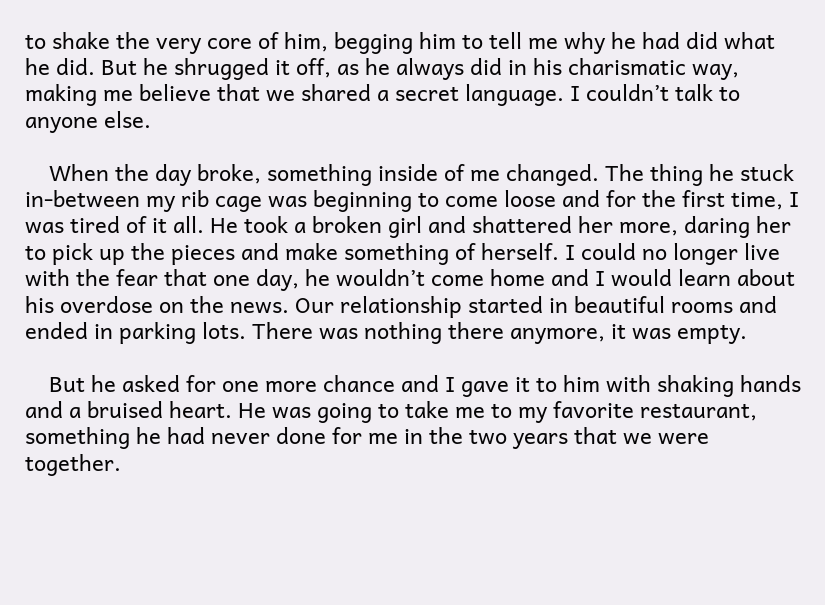to shake the very core of him, begging him to tell me why he had did what he did. But he shrugged it off, as he always did in his charismatic way, making me believe that we shared a secret language. I couldn’t talk to anyone else.

    When the day broke, something inside of me changed. The thing he stuck in-between my rib cage was beginning to come loose and for the first time, I was tired of it all. He took a broken girl and shattered her more, daring her to pick up the pieces and make something of herself. I could no longer live with the fear that one day, he wouldn’t come home and I would learn about his overdose on the news. Our relationship started in beautiful rooms and ended in parking lots. There was nothing there anymore, it was empty.

    But he asked for one more chance and I gave it to him with shaking hands and a bruised heart. He was going to take me to my favorite restaurant, something he had never done for me in the two years that we were together.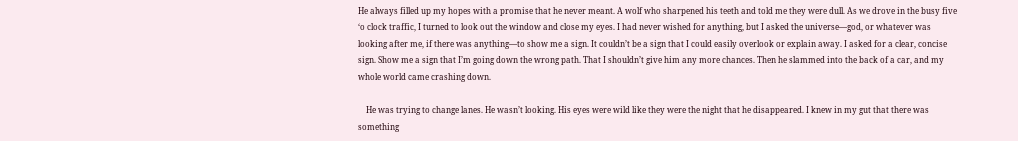He always filled up my hopes with a promise that he never meant. A wolf who sharpened his teeth and told me they were dull. As we drove in the busy five ‘o clock traffic, I turned to look out the window and close my eyes. I had never wished for anything, but I asked the universe—god, or whatever was looking after me, if there was anything—to show me a sign. It couldn’t be a sign that I could easily overlook or explain away. I asked for a clear, concise sign. Show me a sign that I’m going down the wrong path. That I shouldn’t give him any more chances. Then he slammed into the back of a car, and my whole world came crashing down.

    He was trying to change lanes. He wasn’t looking. His eyes were wild like they were the night that he disappeared. I knew in my gut that there was something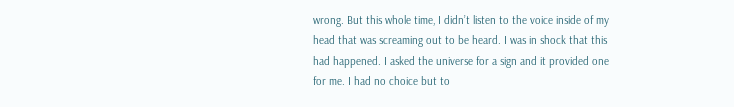wrong. But this whole time, I didn’t listen to the voice inside of my head that was screaming out to be heard. I was in shock that this had happened. I asked the universe for a sign and it provided one for me. I had no choice but to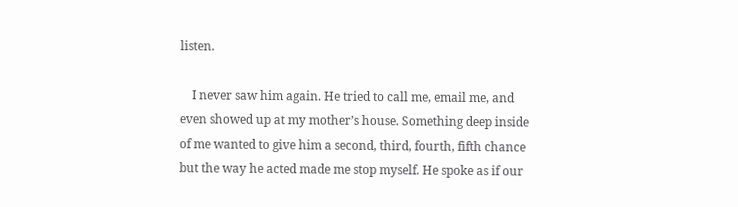listen.

    I never saw him again. He tried to call me, email me, and even showed up at my mother’s house. Something deep inside of me wanted to give him a second, third, fourth, fifth chance but the way he acted made me stop myself. He spoke as if our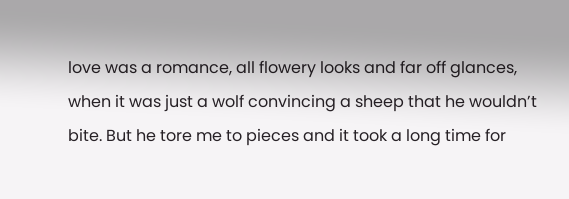love was a romance, all flowery looks and far off glances, when it was just a wolf convincing a sheep that he wouldn’t bite. But he tore me to pieces and it took a long time for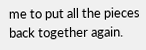me to put all the pieces back together again.